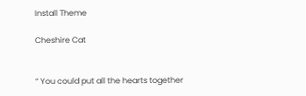Install Theme

Cheshire Cat


“ You could put all the hearts together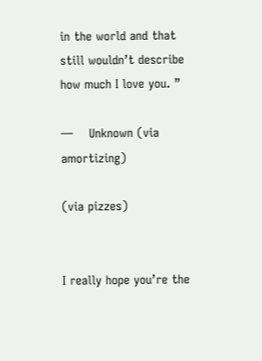in the world and that still wouldn’t describe how much I love you. ”

—    Unknown (via amortizing)

(via pizzes)


I really hope you’re the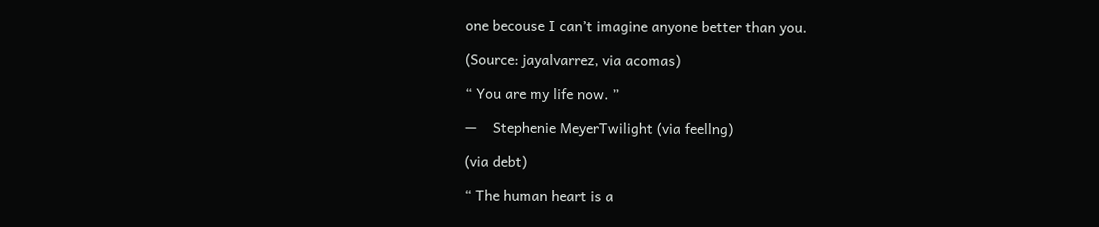one becouse I can’t imagine anyone better than you.

(Source: jayalvarrez, via acomas)

“ You are my life now. ”

—    Stephenie MeyerTwilight (via feellng)

(via debt)

“ The human heart is a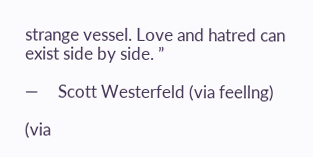strange vessel. Love and hatred can exist side by side. ”

—     Scott Westerfeld (via feellng)

(via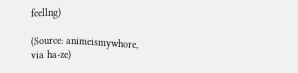feellng)

(Source: animeismywhore, via ha-ze)